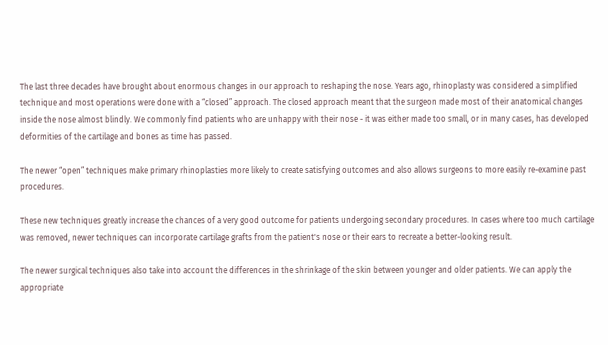The last three decades have brought about enormous changes in our approach to reshaping the nose. Years ago, rhinoplasty was considered a simplified technique and most operations were done with a “closed” approach. The closed approach meant that the surgeon made most of their anatomical changes inside the nose almost blindly. We commonly find patients who are unhappy with their nose - it was either made too small, or in many cases, has developed deformities of the cartilage and bones as time has passed.

The newer “open” techniques make primary rhinoplasties more likely to create satisfying outcomes and also allows surgeons to more easily re-examine past procedures.

These new techniques greatly increase the chances of a very good outcome for patients undergoing secondary procedures. In cases where too much cartilage was removed, newer techniques can incorporate cartilage grafts from the patient's nose or their ears to recreate a better-looking result.

The newer surgical techniques also take into account the differences in the shrinkage of the skin between younger and older patients. We can apply the appropriate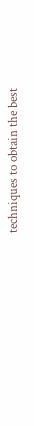techniques to obtain the best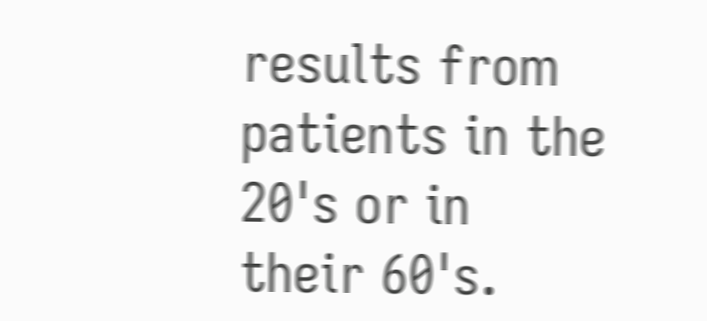results from patients in the 20's or in their 60's.